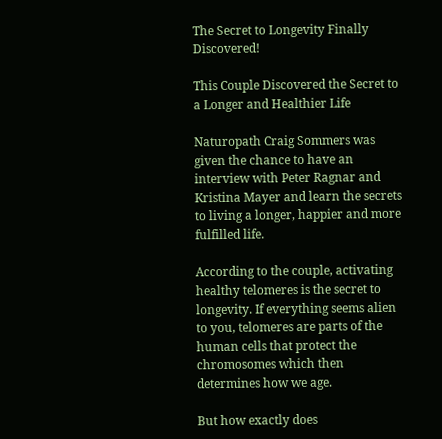The Secret to Longevity Finally Discovered!

This Couple Discovered the Secret to a Longer and Healthier Life

Naturopath Craig Sommers was given the chance to have an interview with Peter Ragnar and Kristina Mayer and learn the secrets to living a longer, happier and more fulfilled life.

According to the couple, activating healthy telomeres is the secret to longevity. If everything seems alien to you, telomeres are parts of the human cells that protect the chromosomes which then determines how we age.

But how exactly does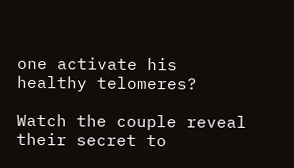one activate his healthy telomeres?

Watch the couple reveal their secret to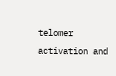telomer activation and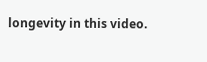longevity in this video.